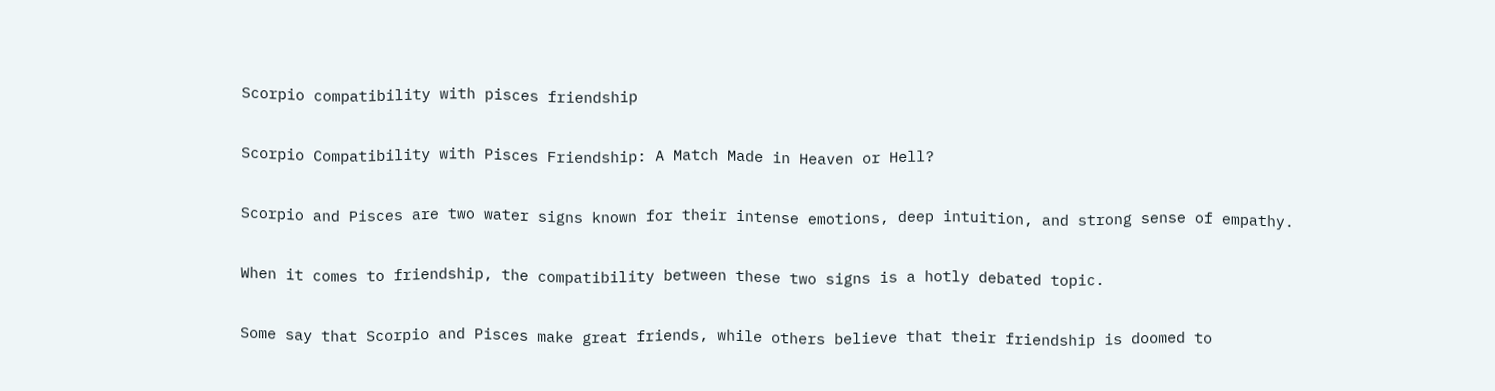Scorpio compatibility with pisces friendship

Scorpio Compatibility with Pisces Friendship: A Match Made in Heaven or Hell?

Scorpio and Pisces are two water signs known for their intense emotions, deep intuition, and strong sense of empathy.

When it comes to friendship, the compatibility between these two signs is a hotly debated topic.

Some say that Scorpio and Pisces make great friends, while others believe that their friendship is doomed to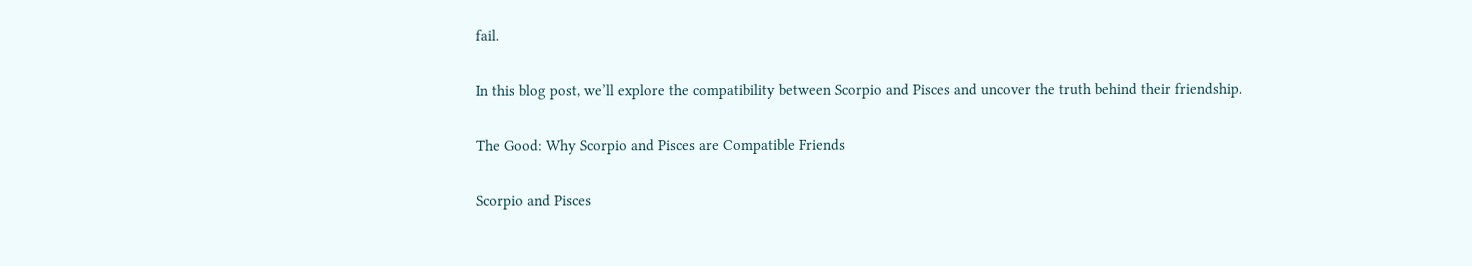fail.

In this blog post, we’ll explore the compatibility between Scorpio and Pisces and uncover the truth behind their friendship.

The Good: Why Scorpio and Pisces are Compatible Friends

Scorpio and Pisces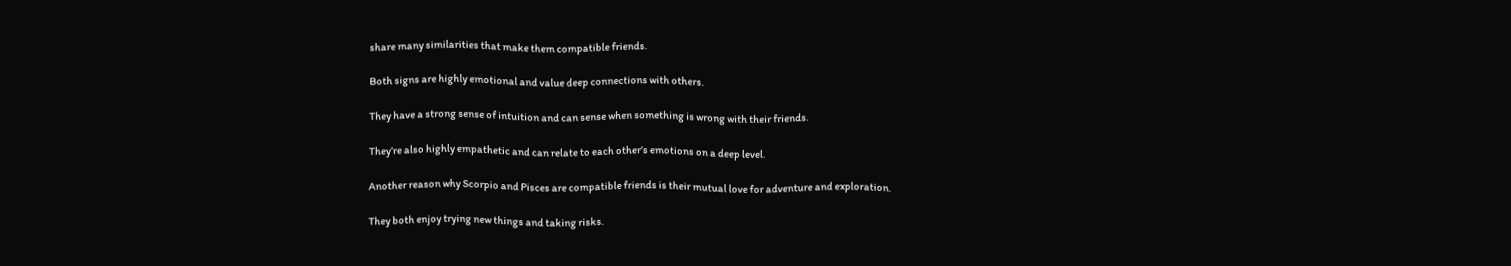share many similarities that make them compatible friends.

Both signs are highly emotional and value deep connections with others.

They have a strong sense of intuition and can sense when something is wrong with their friends.

They’re also highly empathetic and can relate to each other’s emotions on a deep level.

Another reason why Scorpio and Pisces are compatible friends is their mutual love for adventure and exploration.

They both enjoy trying new things and taking risks.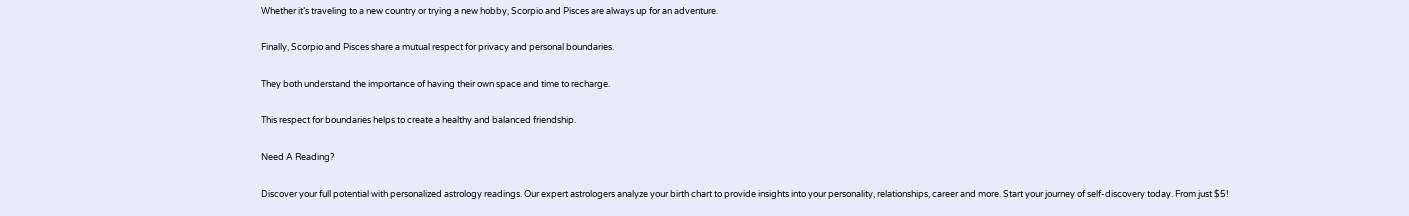Whether it’s traveling to a new country or trying a new hobby, Scorpio and Pisces are always up for an adventure.

Finally, Scorpio and Pisces share a mutual respect for privacy and personal boundaries.

They both understand the importance of having their own space and time to recharge.

This respect for boundaries helps to create a healthy and balanced friendship.

Need A Reading?

Discover your full potential with personalized astrology readings. Our expert astrologers analyze your birth chart to provide insights into your personality, relationships, career and more. Start your journey of self-discovery today. From just $5!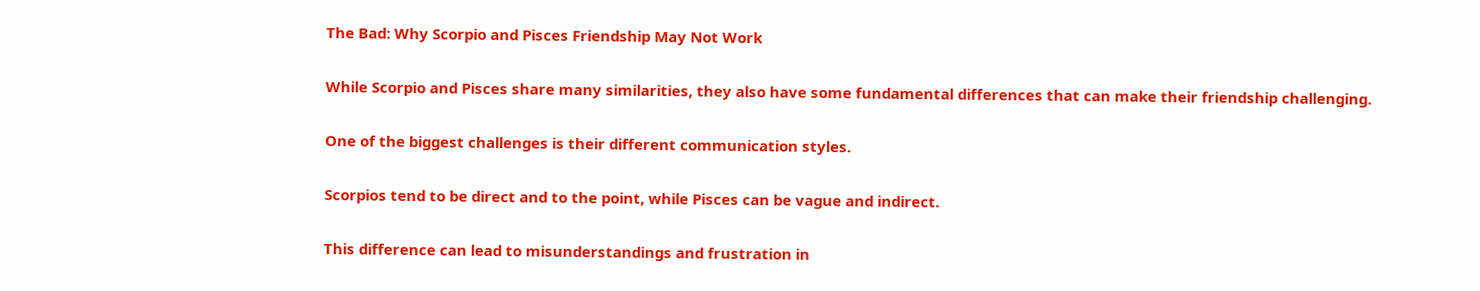The Bad: Why Scorpio and Pisces Friendship May Not Work

While Scorpio and Pisces share many similarities, they also have some fundamental differences that can make their friendship challenging.

One of the biggest challenges is their different communication styles.

Scorpios tend to be direct and to the point, while Pisces can be vague and indirect.

This difference can lead to misunderstandings and frustration in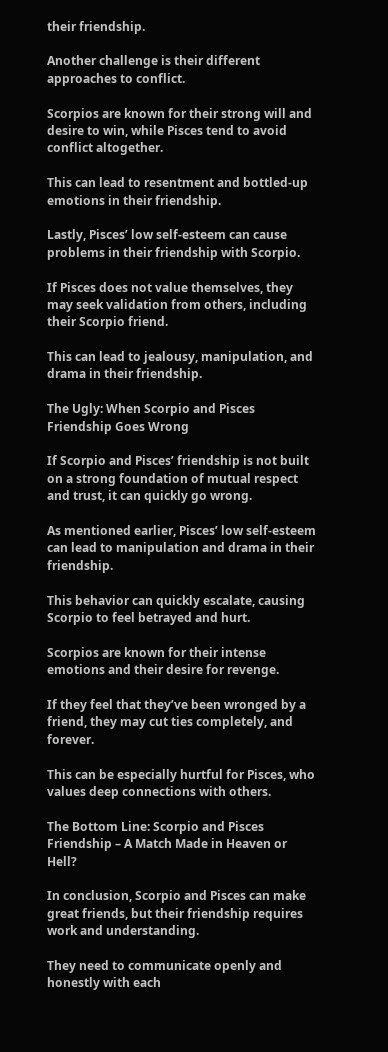their friendship.

Another challenge is their different approaches to conflict.

Scorpios are known for their strong will and desire to win, while Pisces tend to avoid conflict altogether.

This can lead to resentment and bottled-up emotions in their friendship.

Lastly, Pisces’ low self-esteem can cause problems in their friendship with Scorpio.

If Pisces does not value themselves, they may seek validation from others, including their Scorpio friend.

This can lead to jealousy, manipulation, and drama in their friendship.

The Ugly: When Scorpio and Pisces Friendship Goes Wrong

If Scorpio and Pisces’ friendship is not built on a strong foundation of mutual respect and trust, it can quickly go wrong.

As mentioned earlier, Pisces’ low self-esteem can lead to manipulation and drama in their friendship.

This behavior can quickly escalate, causing Scorpio to feel betrayed and hurt.

Scorpios are known for their intense emotions and their desire for revenge.

If they feel that they’ve been wronged by a friend, they may cut ties completely, and forever.

This can be especially hurtful for Pisces, who values deep connections with others.

The Bottom Line: Scorpio and Pisces Friendship – A Match Made in Heaven or Hell?

In conclusion, Scorpio and Pisces can make great friends, but their friendship requires work and understanding.

They need to communicate openly and honestly with each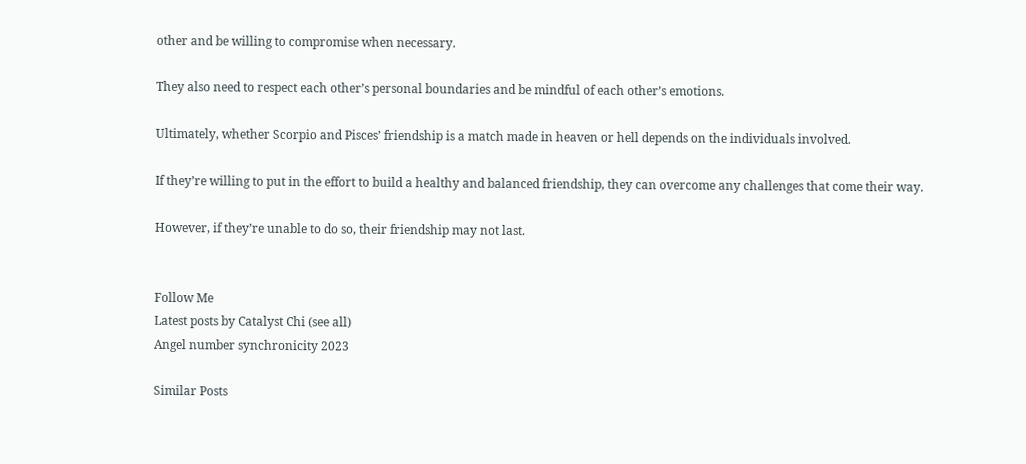other and be willing to compromise when necessary.

They also need to respect each other’s personal boundaries and be mindful of each other’s emotions.

Ultimately, whether Scorpio and Pisces’ friendship is a match made in heaven or hell depends on the individuals involved.

If they’re willing to put in the effort to build a healthy and balanced friendship, they can overcome any challenges that come their way.

However, if they’re unable to do so, their friendship may not last.


Follow Me
Latest posts by Catalyst Chi (see all)
Angel number synchronicity 2023

Similar Posts